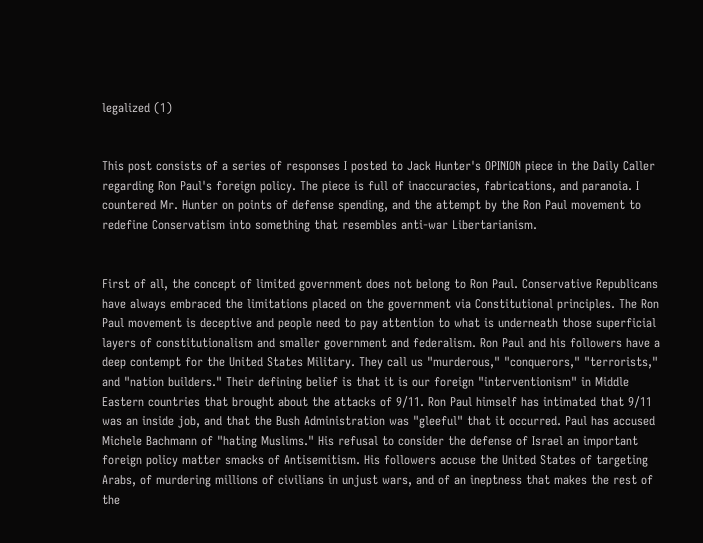legalized (1)


This post consists of a series of responses I posted to Jack Hunter's OPINION piece in the Daily Caller regarding Ron Paul's foreign policy. The piece is full of inaccuracies, fabrications, and paranoia. I countered Mr. Hunter on points of defense spending, and the attempt by the Ron Paul movement to redefine Conservatism into something that resembles anti-war Libertarianism.


First of all, the concept of limited government does not belong to Ron Paul. Conservative Republicans have always embraced the limitations placed on the government via Constitutional principles. The Ron Paul movement is deceptive and people need to pay attention to what is underneath those superficial layers of constitutionalism and smaller government and federalism. Ron Paul and his followers have a deep contempt for the United States Military. They call us "murderous," "conquerors," "terrorists," and "nation builders." Their defining belief is that it is our foreign "interventionism" in Middle Eastern countries that brought about the attacks of 9/11. Ron Paul himself has intimated that 9/11 was an inside job, and that the Bush Administration was "gleeful" that it occurred. Paul has accused Michele Bachmann of "hating Muslims." His refusal to consider the defense of Israel an important foreign policy matter smacks of Antisemitism. His followers accuse the United States of targeting Arabs, of murdering millions of civilians in unjust wars, and of an ineptness that makes the rest of the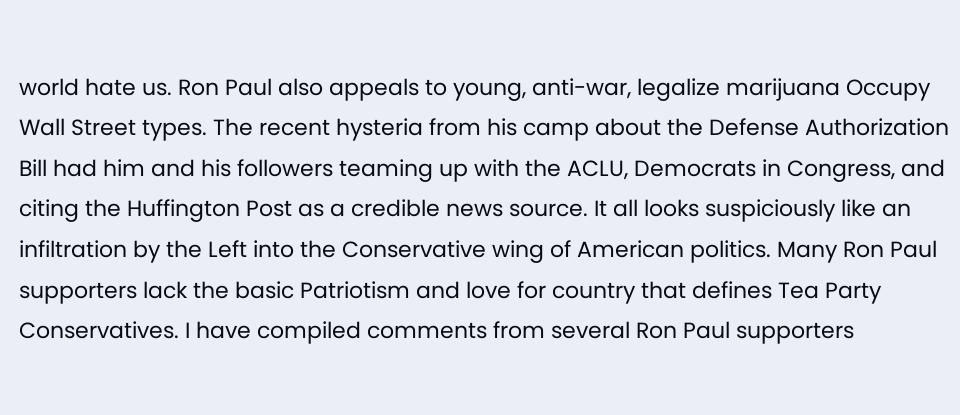world hate us. Ron Paul also appeals to young, anti-war, legalize marijuana Occupy Wall Street types. The recent hysteria from his camp about the Defense Authorization Bill had him and his followers teaming up with the ACLU, Democrats in Congress, and citing the Huffington Post as a credible news source. It all looks suspiciously like an infiltration by the Left into the Conservative wing of American politics. Many Ron Paul supporters lack the basic Patriotism and love for country that defines Tea Party Conservatives. I have compiled comments from several Ron Paul supporters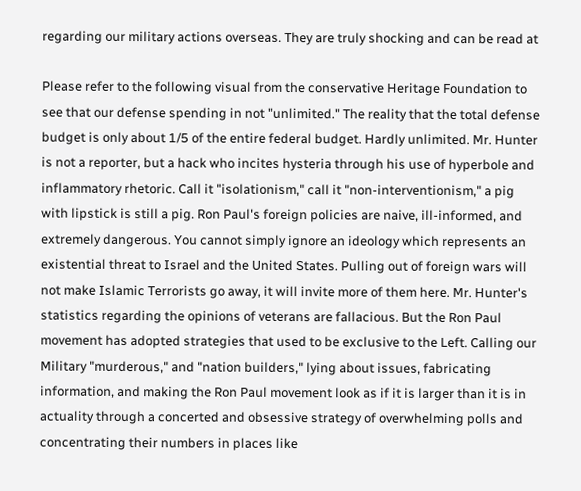regarding our military actions overseas. They are truly shocking and can be read at

Please refer to the following visual from the conservative Heritage Foundation to see that our defense spending in not "unlimited." The reality that the total defense budget is only about 1/5 of the entire federal budget. Hardly unlimited. Mr. Hunter is not a reporter, but a hack who incites hysteria through his use of hyperbole and inflammatory rhetoric. Call it "isolationism," call it "non-interventionism," a pig with lipstick is still a pig. Ron Paul's foreign policies are naive, ill-informed, and extremely dangerous. You cannot simply ignore an ideology which represents an existential threat to Israel and the United States. Pulling out of foreign wars will not make Islamic Terrorists go away, it will invite more of them here. Mr. Hunter's statistics regarding the opinions of veterans are fallacious. But the Ron Paul movement has adopted strategies that used to be exclusive to the Left. Calling our Military "murderous," and "nation builders," lying about issues, fabricating information, and making the Ron Paul movement look as if it is larger than it is in actuality through a concerted and obsessive strategy of overwhelming polls and concentrating their numbers in places like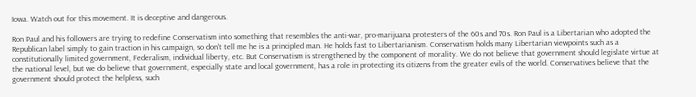Iowa. Watch out for this movement. It is deceptive and dangerous.

Ron Paul and his followers are trying to redefine Conservatism into something that resembles the anti-war, pro-marijuana protesters of the 60s and 70s. Ron Paul is a Libertarian who adopted the Republican label simply to gain traction in his campaign, so don't tell me he is a principled man. He holds fast to Libertarianism. Conservatism holds many Libertarian viewpoints such as a constitutionally limited government, Federalism, individual liberty, etc. But Conservatism is strengthened by the component of morality. We do not believe that government should legislate virtue at the national level, but we do believe that government, especially state and local government, has a role in protecting its citizens from the greater evils of the world. Conservatives believe that the government should protect the helpless, such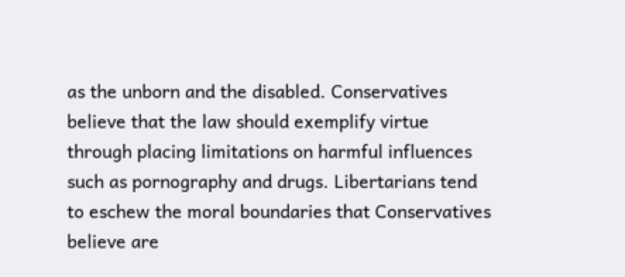as the unborn and the disabled. Conservatives believe that the law should exemplify virtue through placing limitations on harmful influences such as pornography and drugs. Libertarians tend to eschew the moral boundaries that Conservatives believe are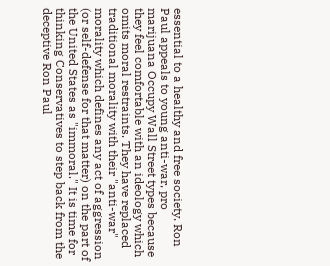essential to a healthy and free society. Ron Paul appeals to young anti-war, pro marijuana Occupy Wall Street types because they feel comfortable with an ideology which omits moral restraints. They have replaced traditional morality with their "anti-war" morality which defines any act of aggression (or self-defense for that matter) on the part of the United States as "immoral." It is time for thinking Conservatives to step back from the deceptive Ron Paul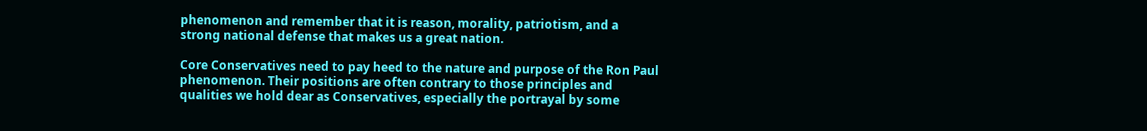phenomenon and remember that it is reason, morality, patriotism, and a strong national defense that makes us a great nation.

Core Conservatives need to pay heed to the nature and purpose of the Ron Paul phenomenon. Their positions are often contrary to those principles and qualities we hold dear as Conservatives, especially the portrayal by some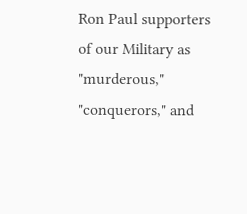Ron Paul supporters of our Military as "murderous," "conquerors," and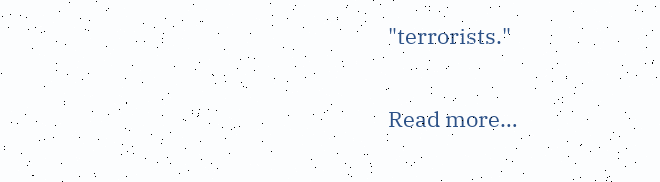"terrorists."

Read more…